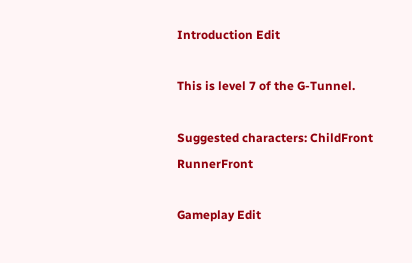Introduction Edit

This is level 7 of the G-Tunnel.

Suggested characters: ChildFront RunnerFront

Gameplay Edit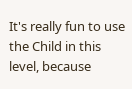It's really fun to use the Child in this level, because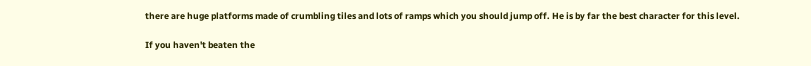there are huge platforms made of crumbling tiles and lots of ramps which you should jump off. He is by far the best character for this level.

If you haven't beaten the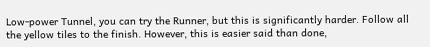Low-power Tunnel, you can try the Runner, but this is significantly harder. Follow all the yellow tiles to the finish. However, this is easier said than done,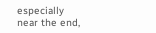especially near the end,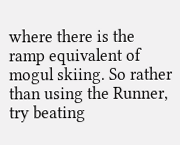where there is the ramp equivalent of mogul skiing. So rather than using the Runner, try beating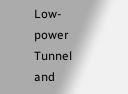Low-power Tunnel and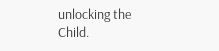unlocking the Child.